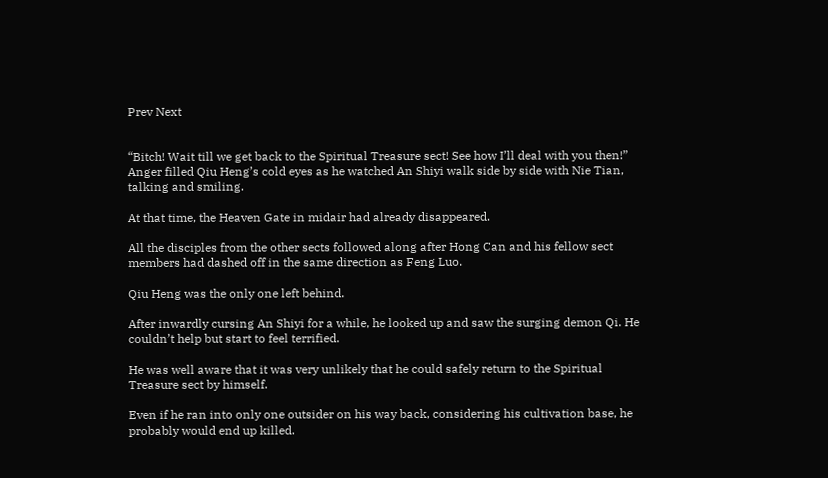Prev Next


“Bitch! Wait till we get back to the Spiritual Treasure sect! See how I’ll deal with you then!” Anger filled Qiu Heng’s cold eyes as he watched An Shiyi walk side by side with Nie Tian, talking and smiling.

At that time, the Heaven Gate in midair had already disappeared.

All the disciples from the other sects followed along after Hong Can and his fellow sect members had dashed off in the same direction as Feng Luo.

Qiu Heng was the only one left behind.

After inwardly cursing An Shiyi for a while, he looked up and saw the surging demon Qi. He couldn’t help but start to feel terrified.

He was well aware that it was very unlikely that he could safely return to the Spiritual Treasure sect by himself.

Even if he ran into only one outsider on his way back, considering his cultivation base, he probably would end up killed.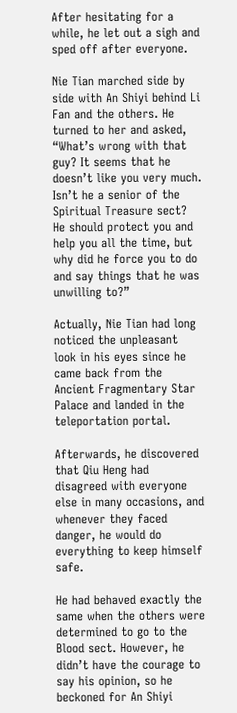After hesitating for a while, he let out a sigh and sped off after everyone.

Nie Tian marched side by side with An Shiyi behind Li Fan and the others. He turned to her and asked, “What’s wrong with that guy? It seems that he doesn’t like you very much. Isn’t he a senior of the Spiritual Treasure sect? He should protect you and help you all the time, but why did he force you to do and say things that he was unwilling to?”

Actually, Nie Tian had long noticed the unpleasant look in his eyes since he came back from the Ancient Fragmentary Star Palace and landed in the teleportation portal.

Afterwards, he discovered that Qiu Heng had disagreed with everyone else in many occasions, and whenever they faced danger, he would do everything to keep himself safe.

He had behaved exactly the same when the others were determined to go to the Blood sect. However, he didn’t have the courage to say his opinion, so he beckoned for An Shiyi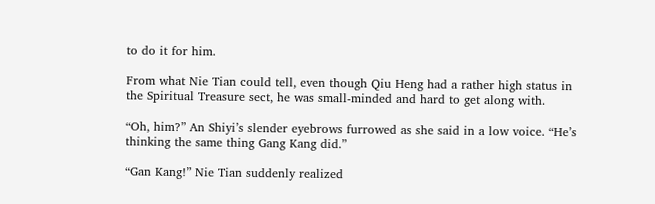to do it for him.

From what Nie Tian could tell, even though Qiu Heng had a rather high status in the Spiritual Treasure sect, he was small-minded and hard to get along with.

“Oh, him?” An Shiyi’s slender eyebrows furrowed as she said in a low voice. “He’s thinking the same thing Gang Kang did.”

“Gan Kang!” Nie Tian suddenly realized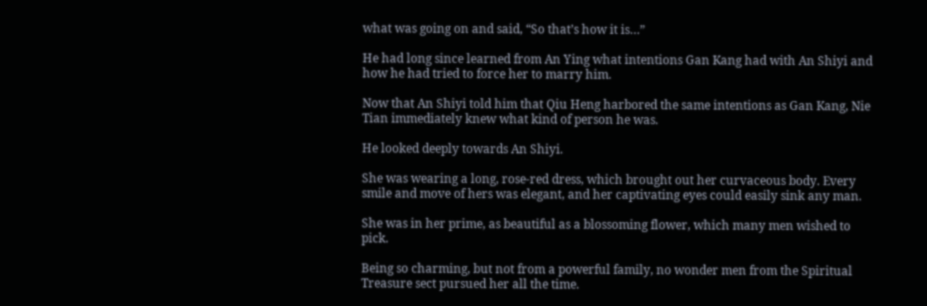what was going on and said, “So that’s how it is…”

He had long since learned from An Ying what intentions Gan Kang had with An Shiyi and how he had tried to force her to marry him.

Now that An Shiyi told him that Qiu Heng harbored the same intentions as Gan Kang, Nie Tian immediately knew what kind of person he was.

He looked deeply towards An Shiyi.

She was wearing a long, rose-red dress, which brought out her curvaceous body. Every smile and move of hers was elegant, and her captivating eyes could easily sink any man.

She was in her prime, as beautiful as a blossoming flower, which many men wished to pick.

Being so charming, but not from a powerful family, no wonder men from the Spiritual Treasure sect pursued her all the time.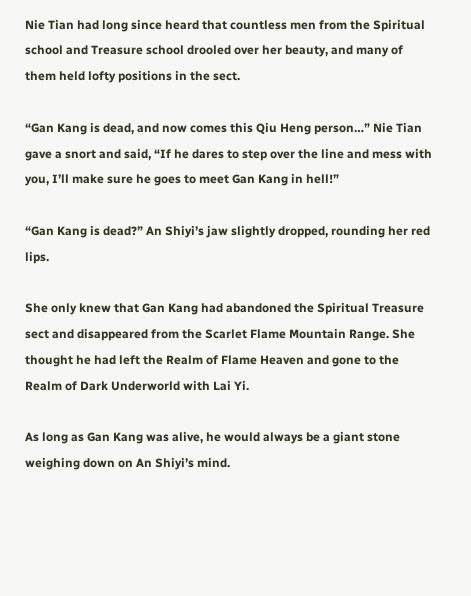Nie Tian had long since heard that countless men from the Spiritual school and Treasure school drooled over her beauty, and many of them held lofty positions in the sect.

“Gan Kang is dead, and now comes this Qiu Heng person…” Nie Tian gave a snort and said, “If he dares to step over the line and mess with you, I’ll make sure he goes to meet Gan Kang in hell!”

“Gan Kang is dead?” An Shiyi’s jaw slightly dropped, rounding her red lips.

She only knew that Gan Kang had abandoned the Spiritual Treasure sect and disappeared from the Scarlet Flame Mountain Range. She thought he had left the Realm of Flame Heaven and gone to the Realm of Dark Underworld with Lai Yi.

As long as Gan Kang was alive, he would always be a giant stone weighing down on An Shiyi’s mind.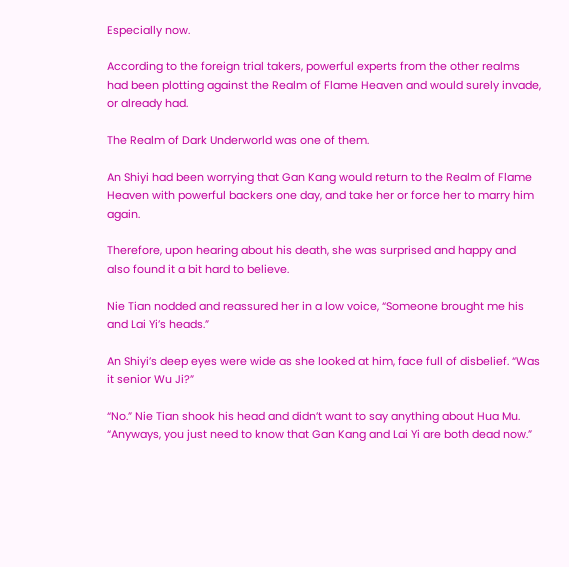Especially now.

According to the foreign trial takers, powerful experts from the other realms had been plotting against the Realm of Flame Heaven and would surely invade, or already had.

The Realm of Dark Underworld was one of them.

An Shiyi had been worrying that Gan Kang would return to the Realm of Flame Heaven with powerful backers one day, and take her or force her to marry him again.

Therefore, upon hearing about his death, she was surprised and happy and also found it a bit hard to believe.

Nie Tian nodded and reassured her in a low voice, “Someone brought me his and Lai Yi’s heads.”

An Shiyi’s deep eyes were wide as she looked at him, face full of disbelief. “Was it senior Wu Ji?”

“No.” Nie Tian shook his head and didn’t want to say anything about Hua Mu. “Anyways, you just need to know that Gan Kang and Lai Yi are both dead now.”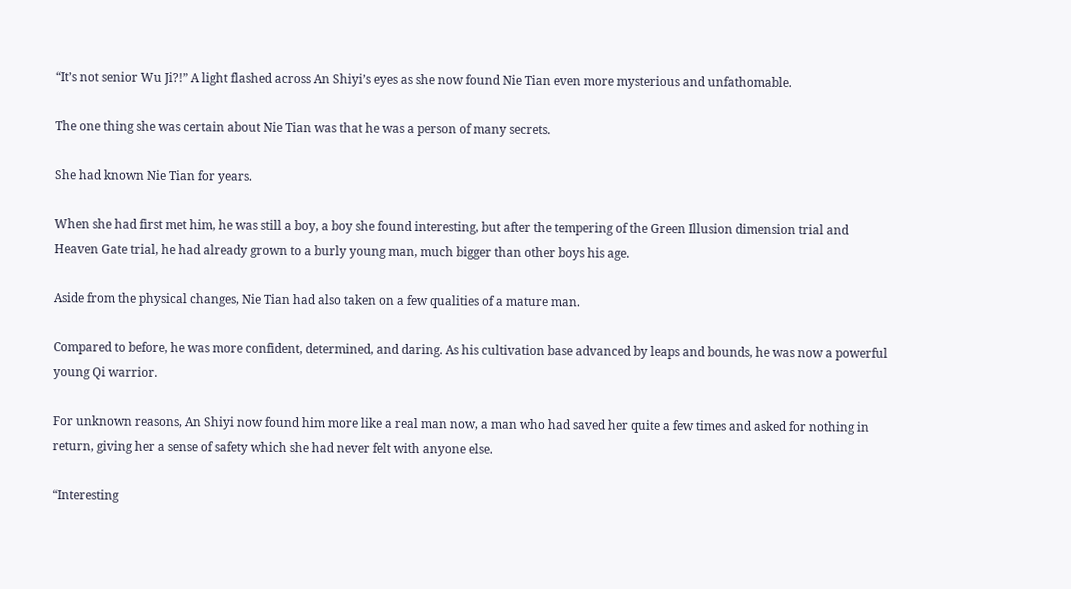“It’s not senior Wu Ji?!” A light flashed across An Shiyi’s eyes as she now found Nie Tian even more mysterious and unfathomable.

The one thing she was certain about Nie Tian was that he was a person of many secrets.

She had known Nie Tian for years.

When she had first met him, he was still a boy, a boy she found interesting, but after the tempering of the Green Illusion dimension trial and Heaven Gate trial, he had already grown to a burly young man, much bigger than other boys his age.

Aside from the physical changes, Nie Tian had also taken on a few qualities of a mature man.

Compared to before, he was more confident, determined, and daring. As his cultivation base advanced by leaps and bounds, he was now a powerful young Qi warrior.

For unknown reasons, An Shiyi now found him more like a real man now, a man who had saved her quite a few times and asked for nothing in return, giving her a sense of safety which she had never felt with anyone else.

“Interesting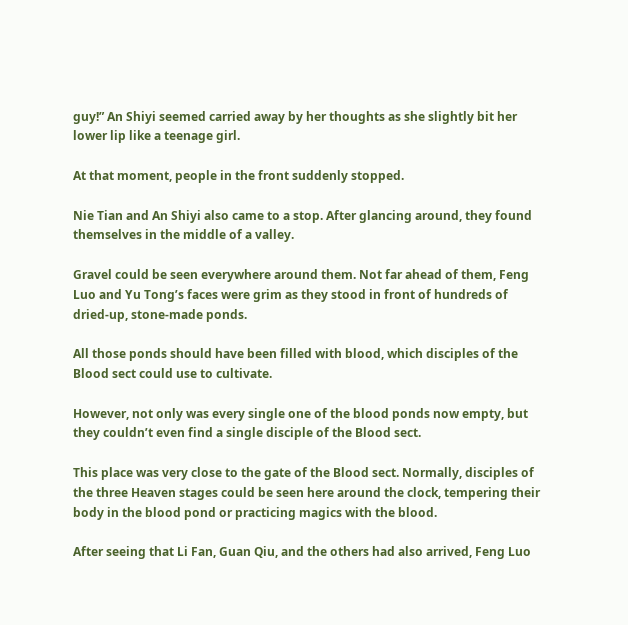guy!” An Shiyi seemed carried away by her thoughts as she slightly bit her lower lip like a teenage girl.

At that moment, people in the front suddenly stopped.

Nie Tian and An Shiyi also came to a stop. After glancing around, they found themselves in the middle of a valley.

Gravel could be seen everywhere around them. Not far ahead of them, Feng Luo and Yu Tong’s faces were grim as they stood in front of hundreds of dried-up, stone-made ponds.

All those ponds should have been filled with blood, which disciples of the Blood sect could use to cultivate.

However, not only was every single one of the blood ponds now empty, but they couldn’t even find a single disciple of the Blood sect.

This place was very close to the gate of the Blood sect. Normally, disciples of the three Heaven stages could be seen here around the clock, tempering their body in the blood pond or practicing magics with the blood.

After seeing that Li Fan, Guan Qiu, and the others had also arrived, Feng Luo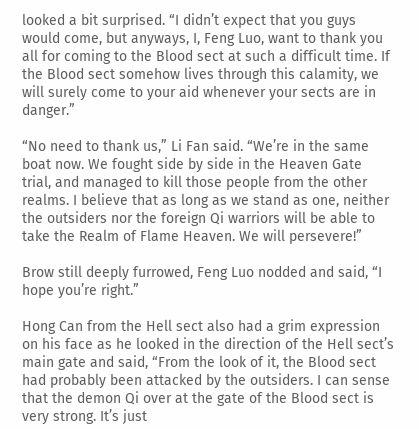looked a bit surprised. “I didn’t expect that you guys would come, but anyways, I, Feng Luo, want to thank you all for coming to the Blood sect at such a difficult time. If the Blood sect somehow lives through this calamity, we will surely come to your aid whenever your sects are in danger.”

“No need to thank us,” Li Fan said. “We’re in the same boat now. We fought side by side in the Heaven Gate trial, and managed to kill those people from the other realms. I believe that as long as we stand as one, neither the outsiders nor the foreign Qi warriors will be able to take the Realm of Flame Heaven. We will persevere!”

Brow still deeply furrowed, Feng Luo nodded and said, “I hope you’re right.”

Hong Can from the Hell sect also had a grim expression on his face as he looked in the direction of the Hell sect’s main gate and said, “From the look of it, the Blood sect had probably been attacked by the outsiders. I can sense that the demon Qi over at the gate of the Blood sect is very strong. It’s just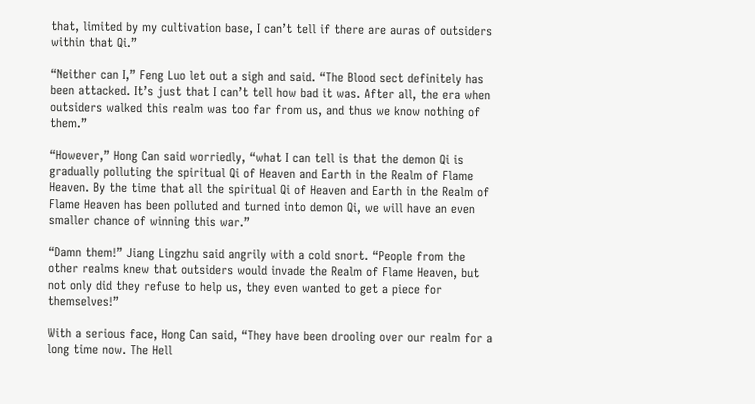that, limited by my cultivation base, I can’t tell if there are auras of outsiders within that Qi.”

“Neither can I,” Feng Luo let out a sigh and said. “The Blood sect definitely has been attacked. It’s just that I can’t tell how bad it was. After all, the era when outsiders walked this realm was too far from us, and thus we know nothing of them.”

“However,” Hong Can said worriedly, “what I can tell is that the demon Qi is gradually polluting the spiritual Qi of Heaven and Earth in the Realm of Flame Heaven. By the time that all the spiritual Qi of Heaven and Earth in the Realm of Flame Heaven has been polluted and turned into demon Qi, we will have an even smaller chance of winning this war.”

“Damn them!” Jiang Lingzhu said angrily with a cold snort. “People from the other realms knew that outsiders would invade the Realm of Flame Heaven, but not only did they refuse to help us, they even wanted to get a piece for themselves!”

With a serious face, Hong Can said, “They have been drooling over our realm for a long time now. The Hell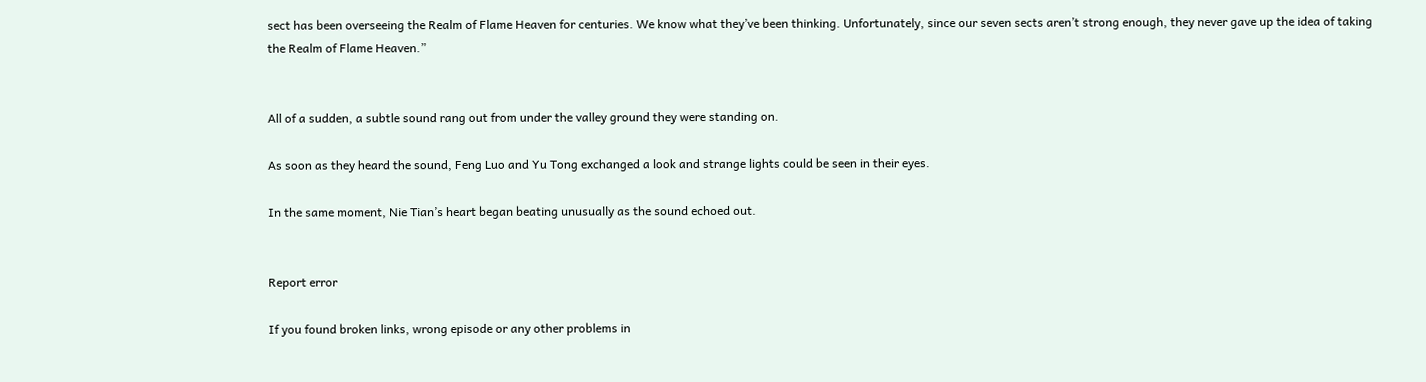sect has been overseeing the Realm of Flame Heaven for centuries. We know what they’ve been thinking. Unfortunately, since our seven sects aren’t strong enough, they never gave up the idea of taking the Realm of Flame Heaven.”


All of a sudden, a subtle sound rang out from under the valley ground they were standing on.

As soon as they heard the sound, Feng Luo and Yu Tong exchanged a look and strange lights could be seen in their eyes.

In the same moment, Nie Tian’s heart began beating unusually as the sound echoed out.


Report error

If you found broken links, wrong episode or any other problems in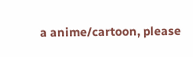a anime/cartoon, please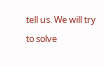tell us. We will try to solve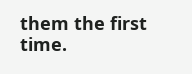them the first time.